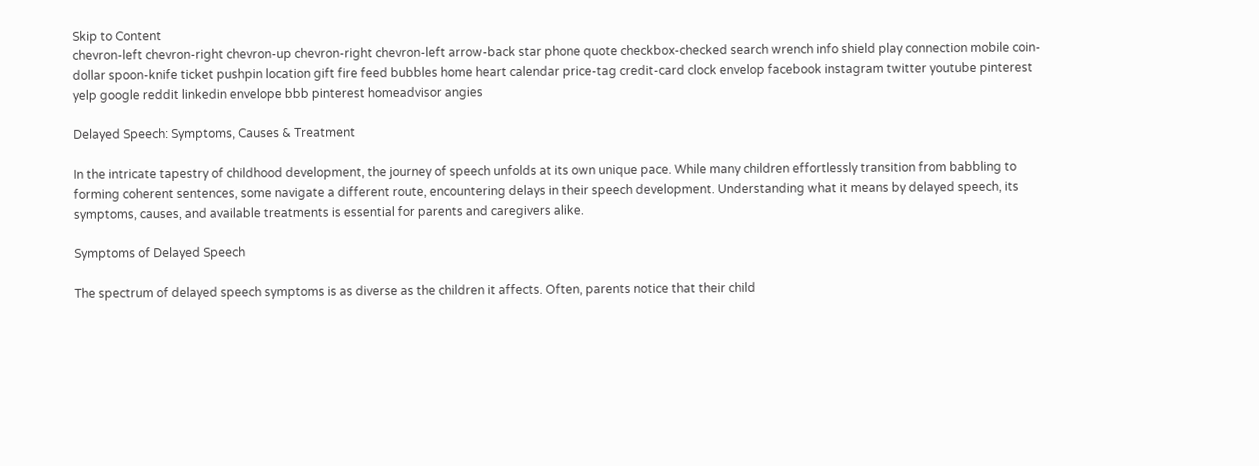Skip to Content
chevron-left chevron-right chevron-up chevron-right chevron-left arrow-back star phone quote checkbox-checked search wrench info shield play connection mobile coin-dollar spoon-knife ticket pushpin location gift fire feed bubbles home heart calendar price-tag credit-card clock envelop facebook instagram twitter youtube pinterest yelp google reddit linkedin envelope bbb pinterest homeadvisor angies

Delayed Speech: Symptoms, Causes & Treatment

In the intricate tapestry of childhood development, the journey of speech unfolds at its own unique pace. While many children effortlessly transition from babbling to forming coherent sentences, some navigate a different route, encountering delays in their speech development. Understanding what it means by delayed speech, its symptoms, causes, and available treatments is essential for parents and caregivers alike.

Symptoms of Delayed Speech

The spectrum of delayed speech symptoms is as diverse as the children it affects. Often, parents notice that their child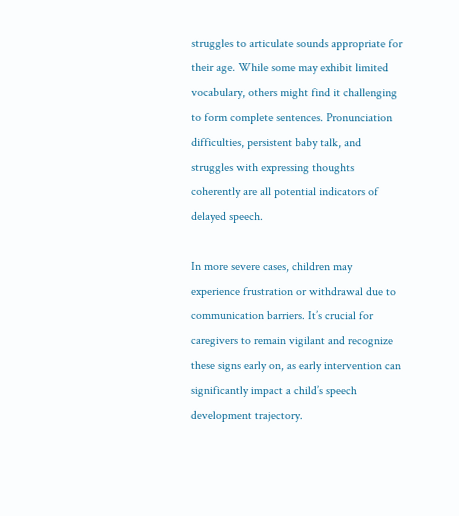struggles to articulate sounds appropriate for their age. While some may exhibit limited vocabulary, others might find it challenging to form complete sentences. Pronunciation difficulties, persistent baby talk, and struggles with expressing thoughts coherently are all potential indicators of delayed speech.

In more severe cases, children may experience frustration or withdrawal due to communication barriers. It’s crucial for caregivers to remain vigilant and recognize these signs early on, as early intervention can significantly impact a child’s speech development trajectory.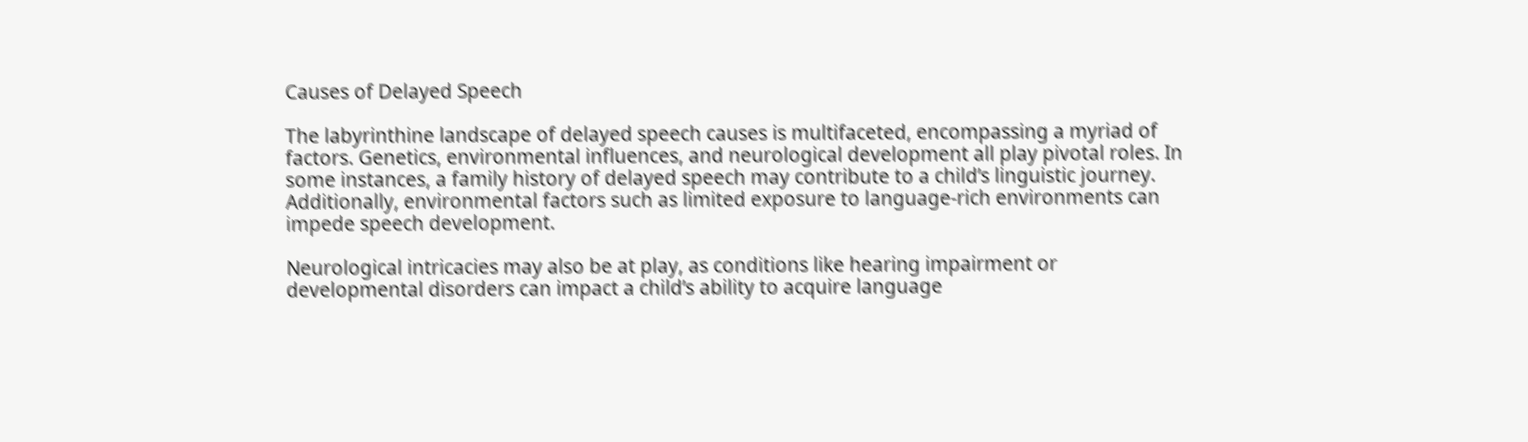Causes of Delayed Speech

The labyrinthine landscape of delayed speech causes is multifaceted, encompassing a myriad of factors. Genetics, environmental influences, and neurological development all play pivotal roles. In some instances, a family history of delayed speech may contribute to a child’s linguistic journey. Additionally, environmental factors such as limited exposure to language-rich environments can impede speech development.

Neurological intricacies may also be at play, as conditions like hearing impairment or developmental disorders can impact a child’s ability to acquire language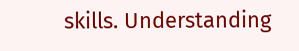skills. Understanding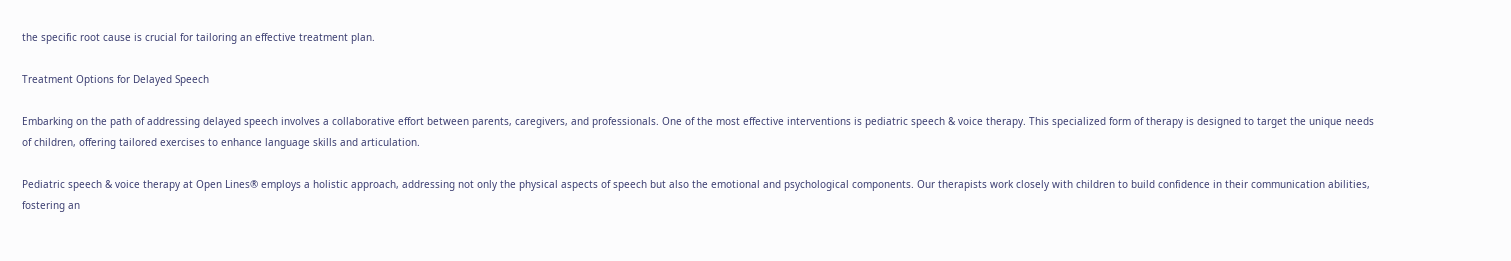the specific root cause is crucial for tailoring an effective treatment plan.

Treatment Options for Delayed Speech

Embarking on the path of addressing delayed speech involves a collaborative effort between parents, caregivers, and professionals. One of the most effective interventions is pediatric speech & voice therapy. This specialized form of therapy is designed to target the unique needs of children, offering tailored exercises to enhance language skills and articulation.

Pediatric speech & voice therapy at Open Lines® employs a holistic approach, addressing not only the physical aspects of speech but also the emotional and psychological components. Our therapists work closely with children to build confidence in their communication abilities, fostering an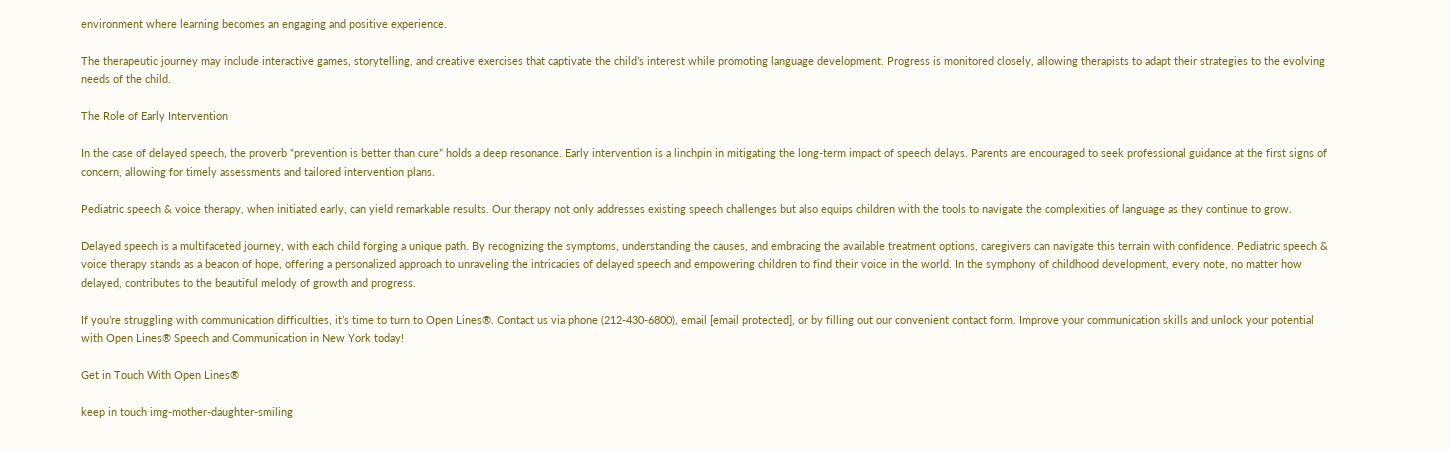environment where learning becomes an engaging and positive experience.

The therapeutic journey may include interactive games, storytelling, and creative exercises that captivate the child’s interest while promoting language development. Progress is monitored closely, allowing therapists to adapt their strategies to the evolving needs of the child.

The Role of Early Intervention

In the case of delayed speech, the proverb “prevention is better than cure” holds a deep resonance. Early intervention is a linchpin in mitigating the long-term impact of speech delays. Parents are encouraged to seek professional guidance at the first signs of concern, allowing for timely assessments and tailored intervention plans.

Pediatric speech & voice therapy, when initiated early, can yield remarkable results. Our therapy not only addresses existing speech challenges but also equips children with the tools to navigate the complexities of language as they continue to grow.

Delayed speech is a multifaceted journey, with each child forging a unique path. By recognizing the symptoms, understanding the causes, and embracing the available treatment options, caregivers can navigate this terrain with confidence. Pediatric speech & voice therapy stands as a beacon of hope, offering a personalized approach to unraveling the intricacies of delayed speech and empowering children to find their voice in the world. In the symphony of childhood development, every note, no matter how delayed, contributes to the beautiful melody of growth and progress.

If you’re struggling with communication difficulties, it’s time to turn to Open Lines®. Contact us via phone (212-430-6800), email [email protected], or by filling out our convenient contact form. Improve your communication skills and unlock your potential with Open Lines® Speech and Communication in New York today!

Get in Touch With Open Lines®

keep in touch img-mother-daughter-smiling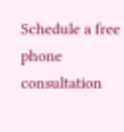Schedule a free phone consultation